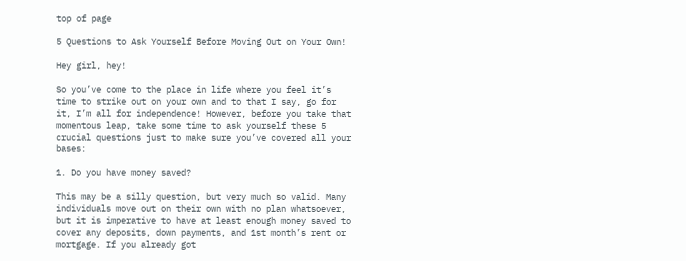top of page

5 Questions to Ask Yourself Before Moving Out on Your Own!

Hey girl, hey!

So you’ve come to the place in life where you feel it’s time to strike out on your own and to that I say, go for it, I’m all for independence! However, before you take that momentous leap, take some time to ask yourself these 5 crucial questions just to make sure you’ve covered all your bases:

1. Do you have money saved?

This may be a silly question, but very much so valid. Many individuals move out on their own with no plan whatsoever, but it is imperative to have at least enough money saved to cover any deposits, down payments, and 1st month’s rent or mortgage. If you already got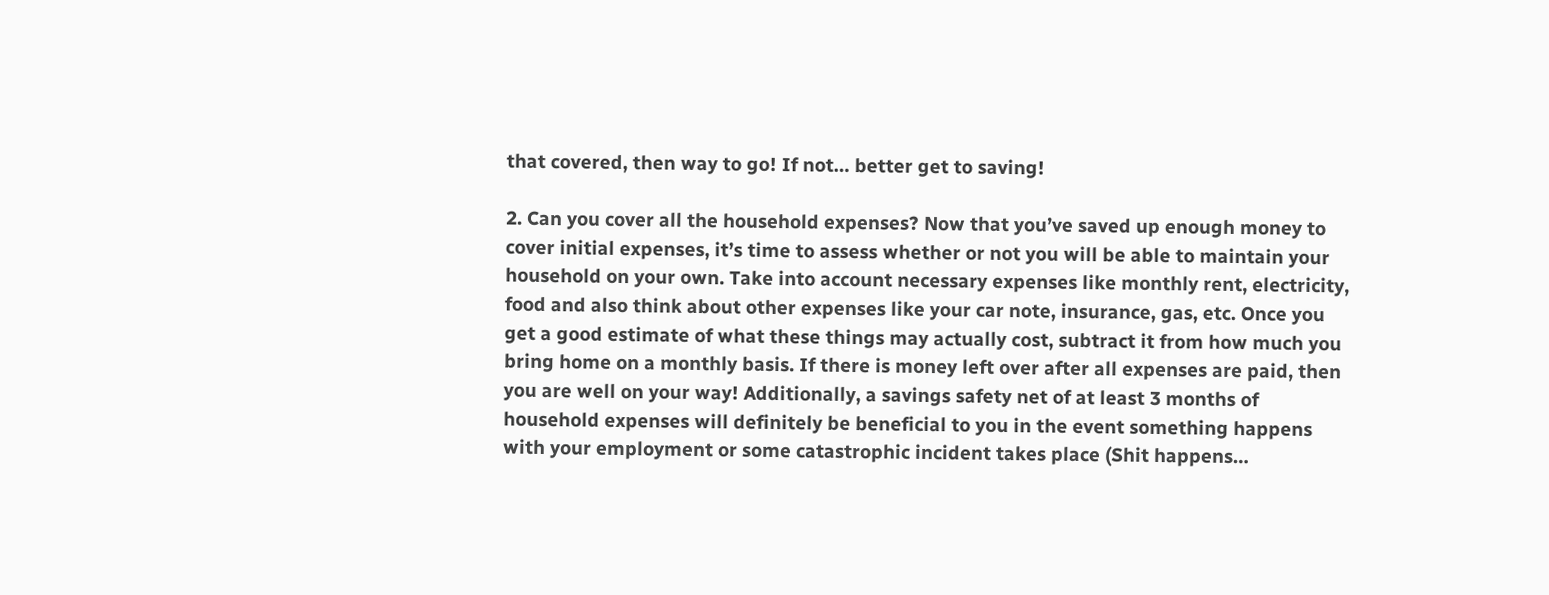that covered, then way to go! If not… better get to saving!

2. Can you cover all the household expenses? Now that you’ve saved up enough money to cover initial expenses, it’s time to assess whether or not you will be able to maintain your household on your own. Take into account necessary expenses like monthly rent, electricity, food and also think about other expenses like your car note, insurance, gas, etc. Once you get a good estimate of what these things may actually cost, subtract it from how much you bring home on a monthly basis. If there is money left over after all expenses are paid, then you are well on your way! Additionally, a savings safety net of at least 3 months of household expenses will definitely be beneficial to you in the event something happens with your employment or some catastrophic incident takes place (Shit happens…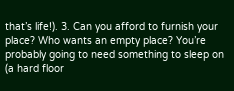that’s life!). 3. Can you afford to furnish your place? Who wants an empty place? You’re probably going to need something to sleep on (a hard floor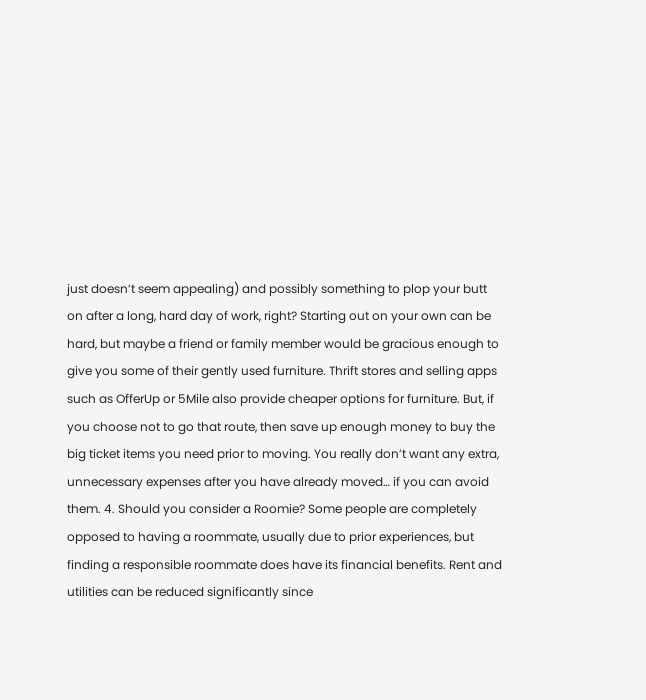just doesn’t seem appealing) and possibly something to plop your butt on after a long, hard day of work, right? Starting out on your own can be hard, but maybe a friend or family member would be gracious enough to give you some of their gently used furniture. Thrift stores and selling apps such as OfferUp or 5Mile also provide cheaper options for furniture. But, if you choose not to go that route, then save up enough money to buy the big ticket items you need prior to moving. You really don’t want any extra, unnecessary expenses after you have already moved… if you can avoid them. 4. Should you consider a Roomie? Some people are completely opposed to having a roommate, usually due to prior experiences, but finding a responsible roommate does have its financial benefits. Rent and utilities can be reduced significantly since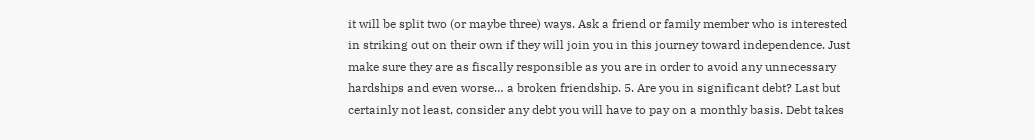it will be split two (or maybe three) ways. Ask a friend or family member who is interested in striking out on their own if they will join you in this journey toward independence. Just make sure they are as fiscally responsible as you are in order to avoid any unnecessary hardships and even worse… a broken friendship. 5. Are you in significant debt? Last but certainly not least, consider any debt you will have to pay on a monthly basis. Debt takes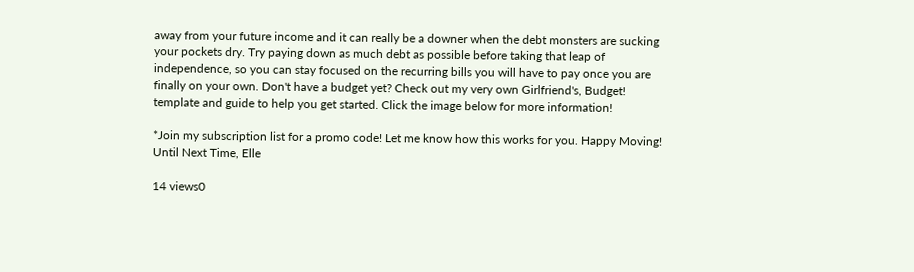away from your future income and it can really be a downer when the debt monsters are sucking your pockets dry. Try paying down as much debt as possible before taking that leap of independence, so you can stay focused on the recurring bills you will have to pay once you are finally on your own. Don't have a budget yet? Check out my very own Girlfriend's, Budget! template and guide to help you get started. Click the image below for more information!

*Join my subscription list for a promo code! Let me know how this works for you. Happy Moving! Until Next Time, Elle

14 views0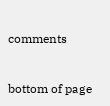comments


bottom of page